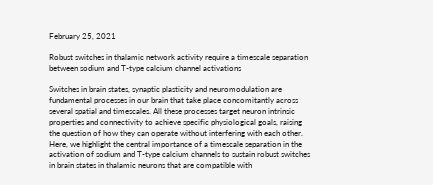February 25, 2021

Robust switches in thalamic network activity require a timescale separation between sodium and T-type calcium channel activations

Switches in brain states, synaptic plasticity and neuromodulation are fundamental processes in our brain that take place concomitantly across several spatial and timescales. All these processes target neuron intrinsic properties and connectivity to achieve specific physiological goals, raising the question of how they can operate without interfering with each other. Here, we highlight the central importance of a timescale separation in the activation of sodium and T-type calcium channels to sustain robust switches in brain states in thalamic neurons that are compatible with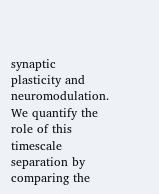synaptic plasticity and neuromodulation. We quantify the role of this timescale separation by comparing the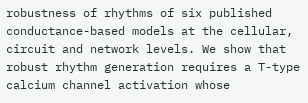robustness of rhythms of six published conductance-based models at the cellular, circuit and network levels. We show that robust rhythm generation requires a T-type calcium channel activation whose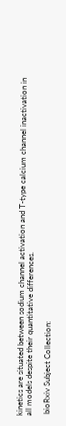kinetics are situated between sodium channel activation and T-type calcium channel inactivation in all models despite their quantitative differences.

 bioRxiv Subject Collection: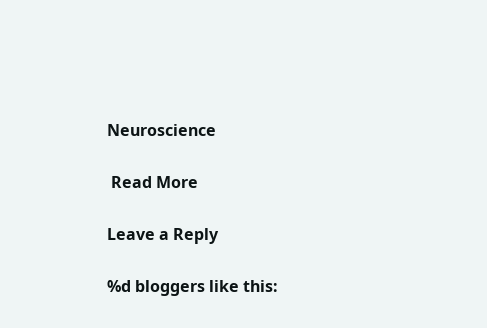Neuroscience

 Read More

Leave a Reply

%d bloggers like this: